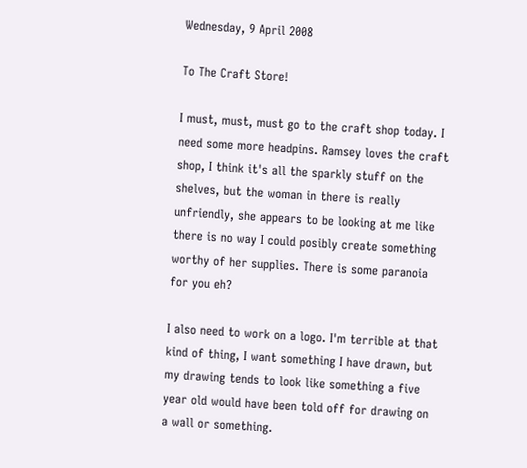Wednesday, 9 April 2008

To The Craft Store!

I must, must, must go to the craft shop today. I need some more headpins. Ramsey loves the craft shop, I think it's all the sparkly stuff on the shelves, but the woman in there is really unfriendly, she appears to be looking at me like there is no way I could posibly create something worthy of her supplies. There is some paranoia for you eh?

I also need to work on a logo. I'm terrible at that kind of thing, I want something I have drawn, but my drawing tends to look like something a five year old would have been told off for drawing on a wall or something.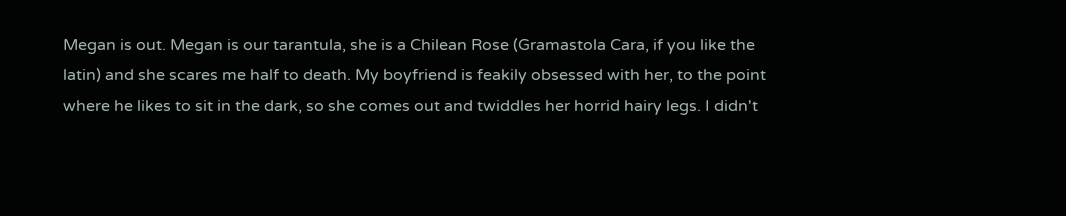Megan is out. Megan is our tarantula, she is a Chilean Rose (Gramastola Cara, if you like the latin) and she scares me half to death. My boyfriend is feakily obsessed with her, to the point where he likes to sit in the dark, so she comes out and twiddles her horrid hairy legs. I didn't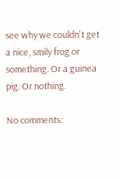see why we couldn't get a nice, smily frog or something. Or a guinea pig. Or nothing.

No comments: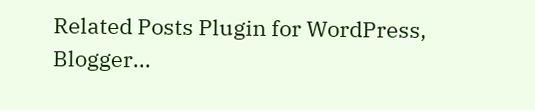Related Posts Plugin for WordPress, Blogger...